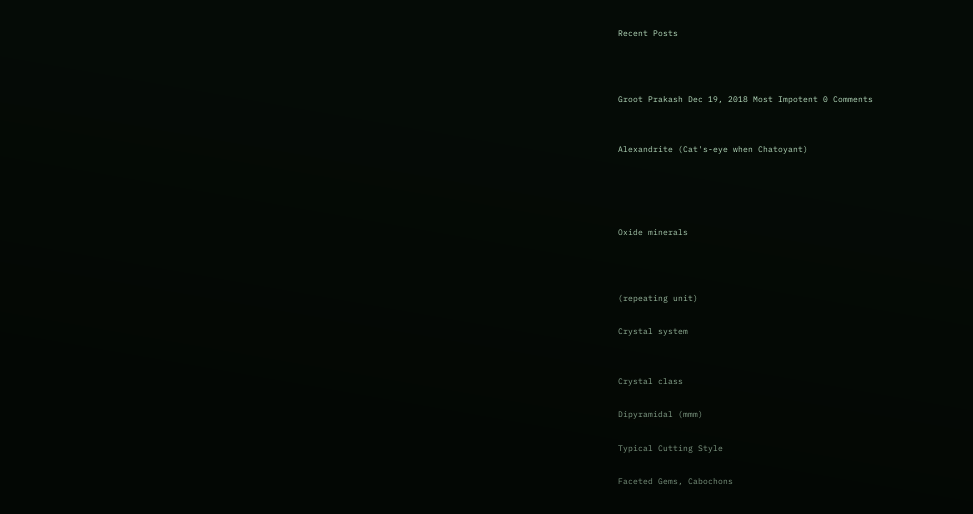Recent Posts



Groot Prakash Dec 19, 2018 Most Impotent 0 Comments


Alexandrite (Cat's-eye when Chatoyant)




Oxide minerals



(repeating unit)

Crystal system


Crystal class

Dipyramidal (mmm)

Typical Cutting Style

Faceted Gems, Cabochons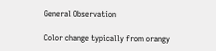General Observation

Color change typically from orangy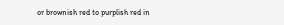or brownish red to purplish red in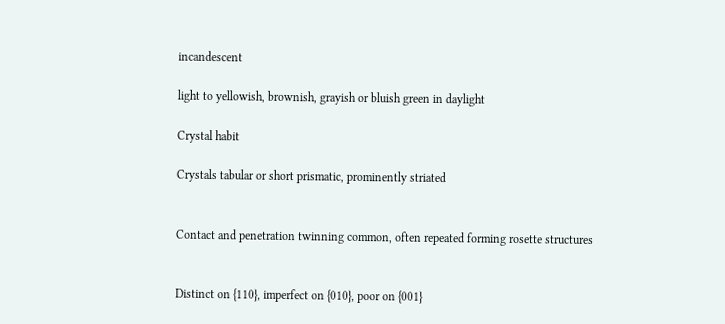incandescent

light to yellowish, brownish, grayish or bluish green in daylight

Crystal habit

Crystals tabular or short prismatic, prominently striated


Contact and penetration twinning common, often repeated forming rosette structures


Distinct on {110}, imperfect on {010}, poor on {001}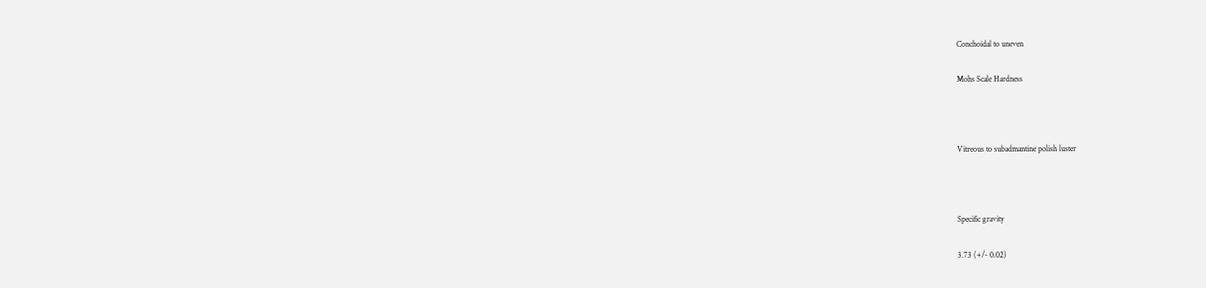Conchoidal to uneven

Mohs Scale Hardness



Vitreous to subadmantine polish luster



Specific gravity

3.73 (+/- 0.02)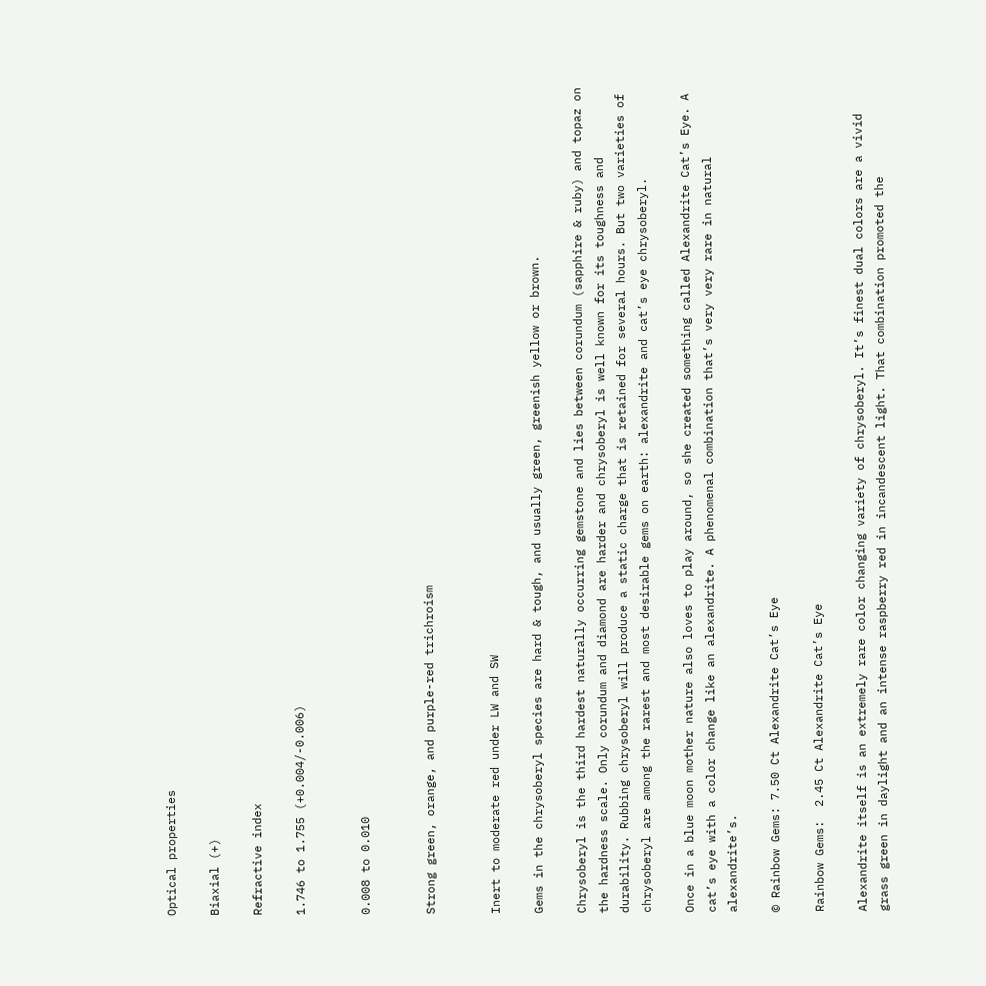Optical properties

Biaxial (+)

Refractive index

1.746 to 1.755 (+0.004/-0.006)


0.008 to 0.010


Strong green, orange, and purple-red trichroism


Inert to moderate red under LW and SW

Gems in the chrysoberyl species are hard & tough, and usually green, greenish yellow or brown.

Chrysoberyl is the third hardest naturally occurring gemstone and lies between corundum (sapphire & ruby) and topaz on the hardness scale. Only corundum and diamond are harder and chrysoberyl is well known for its toughness and durability. Rubbing chrysoberyl will produce a static charge that is retained for several hours. But two varieties of chrysoberyl are among the rarest and most desirable gems on earth: alexandrite and cat’s eye chrysoberyl.

Once in a blue moon mother nature also loves to play around, so she created something called Alexandrite Cat’s Eye. A cat’s eye with a color change like an alexandrite. A phenomenal combination that’s very very rare in natural alexandrite’s.

© Rainbow Gems: 7.50 Ct Alexandrite Cat’s Eye

Rainbow Gems:  2.45 Ct Alexandrite Cat’s Eye

Alexandrite itself is an extremely rare color changing variety of chrysoberyl. It’s finest dual colors are a vivid grass green in daylight and an intense raspberry red in incandescent light. That combination promoted the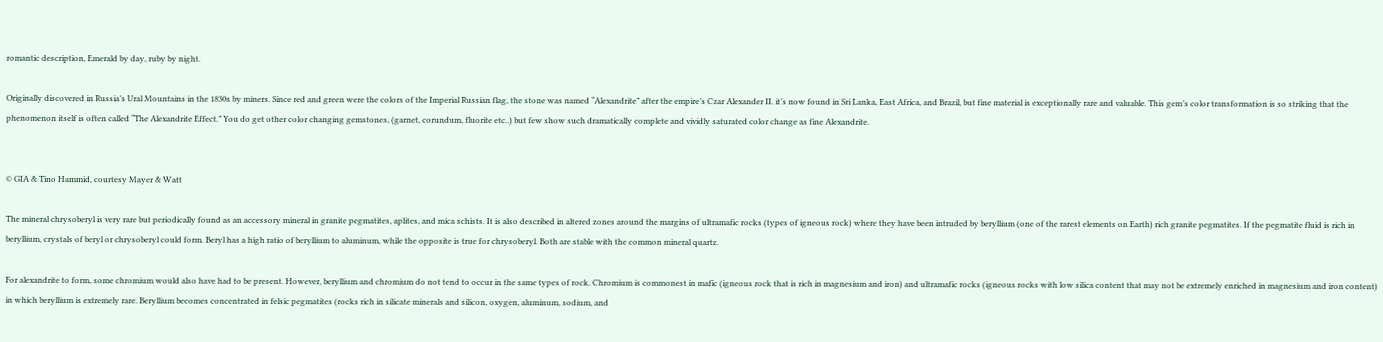romantic description, Emerald by day, ruby by night.

Originally discovered in Russia’s Ural Mountains in the 1830s by miners. Since red and green were the colors of the Imperial Russian flag, the stone was named “Alexandrite” after the empire’s Czar Alexander II. it’s now found in Sri Lanka, East Africa, and Brazil, but fine material is exceptionally rare and valuable. This gem’s color transformation is so striking that the phenomenon itself is often called “The Alexandrite Effect.” You do get other color changing gemstones, (garnet, corundum, fluorite etc..) but few show such dramatically complete and vividly saturated color change as fine Alexandrite.


© GIA & Tino Hammid, courtesy Mayer & Watt

The mineral chrysoberyl is very rare but periodically found as an accessory mineral in granite pegmatites, aplites, and mica schists. It is also described in altered zones around the margins of ultramafic rocks (types of igneous rock) where they have been intruded by beryllium (one of the rarest elements on Earth) rich granite pegmatites. If the pegmatite fluid is rich in beryllium, crystals of beryl or chrysoberyl could form. Beryl has a high ratio of beryllium to aluminum, while the opposite is true for chrysoberyl. Both are stable with the common mineral quartz.

For alexandrite to form, some chromium would also have had to be present. However, beryllium and chromium do not tend to occur in the same types of rock. Chromium is commonest in mafic (igneous rock that is rich in magnesium and iron) and ultramafic rocks (igneous rocks with low silica content that may not be extremely enriched in magnesium and iron content) in which beryllium is extremely rare. Beryllium becomes concentrated in felsic pegmatites (rocks rich in silicate minerals and silicon, oxygen, aluminum, sodium, and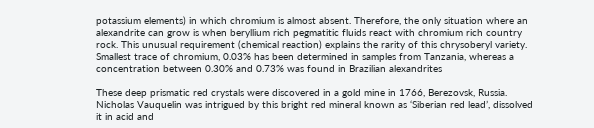potassium elements) in which chromium is almost absent. Therefore, the only situation where an alexandrite can grow is when beryllium rich pegmatitic fluids react with chromium rich country rock. This unusual requirement (chemical reaction) explains the rarity of this chrysoberyl variety. Smallest trace of chromium, 0.03% has been determined in samples from Tanzania, whereas a concentration between 0.30% and 0.73% was found in Brazilian alexandrites

These deep prismatic red crystals were discovered in a gold mine in 1766, Berezovsk, Russia. Nicholas Vauquelin was intrigued by this bright red mineral known as ‘Siberian red lead’, dissolved it in acid and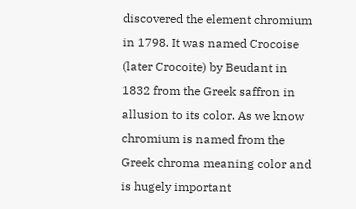discovered the element chromium in 1798. It was named Crocoise (later Crocoite) by Beudant in 1832 from the Greek saffron in allusion to its color. As we know chromium is named from the Greek chroma meaning color and is hugely important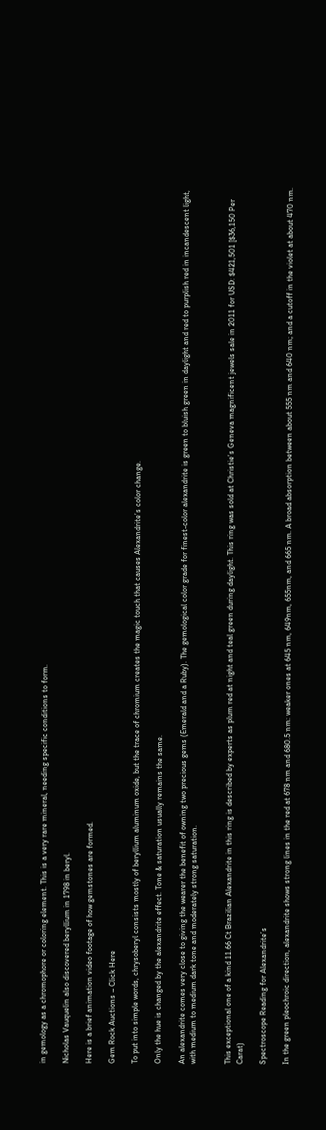in gemology as a chromophore or coloring element. This is a very rare mineral, needing specific conditions to form.

Nicholas Vauquelin also discovered beryllium in 1798 in beryl.

Here is a brief animation video footage of how gemstones are formed.

Gem Rock Auctions – Click Here

To put into simple words, chrysoberyl consists mostly of beryllium aluminum oxide, but the trace of chromium creates the magic touch that causes Alexandrite’s color change.

Only the hue is changed by the alexandrite effect. Tone & saturation usually remains the same.

An alexandrite comes very close to giving the wearer the benefit of owning two precious gems (Emerald and a Ruby). The gemological color grade for finest-color alexandrite is green to bluish green in daylight and red to purplish red in incandescent light, with medium to medium dark tone and moderately strong saturation.


This exceptional one of a kind 11.66 Ct Brazilian Alexandrite in this ring is described by experts as plum red at night and teal green during daylight. This ring was sold at Christie’s Geneva magnificent jewels sale in 2011 for USD: $421,501 [$36,150 Per Carat)

Spectroscope Reading for Alexandrite’s

In the green pleochroic direction, alexandrite shows strong lines in the red at 678 nm and 680.5 nm: weaker ones at 645 nm, 649nm, 655nm, and 665 nm. A broad absorption between about 555 nm and 640 nm; and a cutoff in the violet at about 470 nm.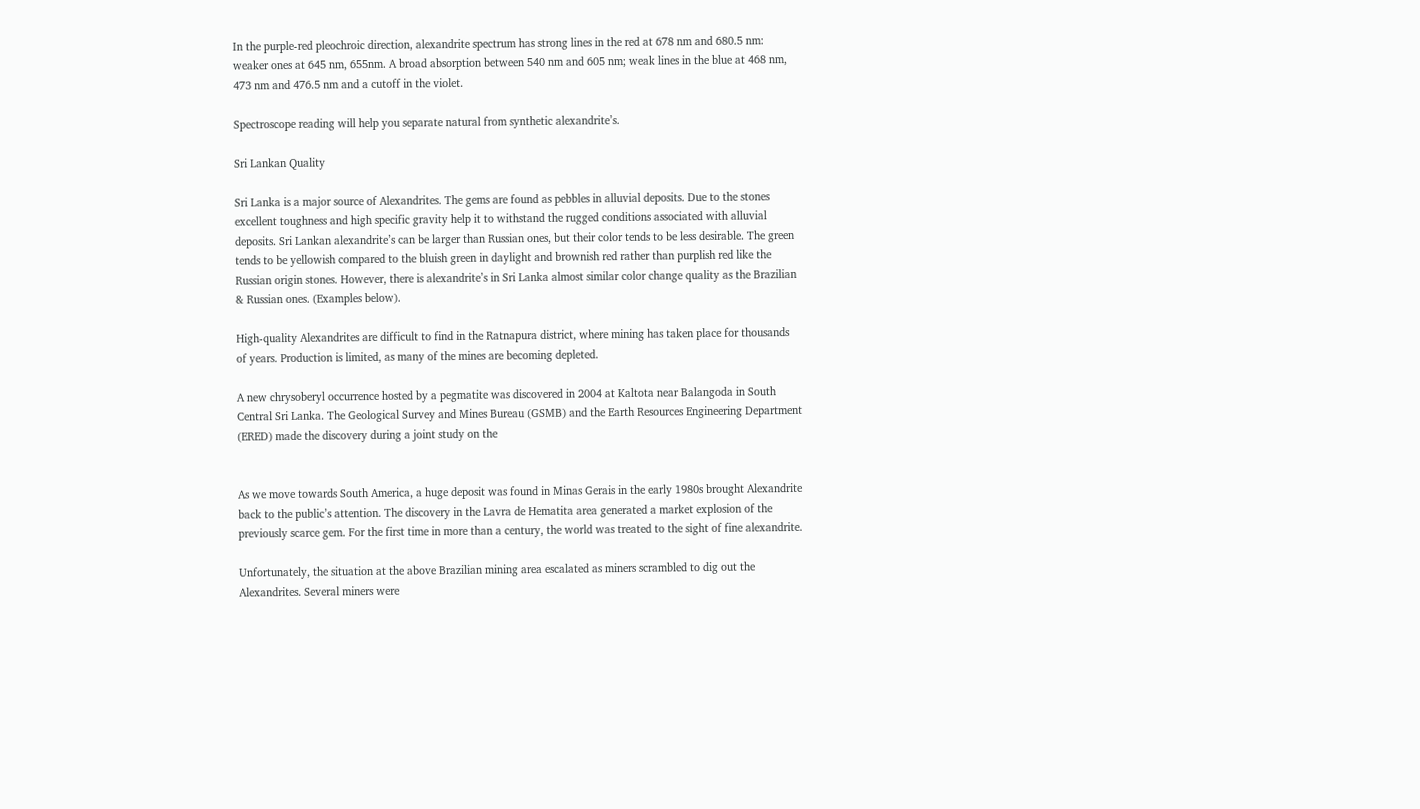In the purple-red pleochroic direction, alexandrite spectrum has strong lines in the red at 678 nm and 680.5 nm: weaker ones at 645 nm, 655nm. A broad absorption between 540 nm and 605 nm; weak lines in the blue at 468 nm, 473 nm and 476.5 nm and a cutoff in the violet.

Spectroscope reading will help you separate natural from synthetic alexandrite’s.

Sri Lankan Quality

Sri Lanka is a major source of Alexandrites. The gems are found as pebbles in alluvial deposits. Due to the stones excellent toughness and high specific gravity help it to withstand the rugged conditions associated with alluvial deposits. Sri Lankan alexandrite’s can be larger than Russian ones, but their color tends to be less desirable. The green tends to be yellowish compared to the bluish green in daylight and brownish red rather than purplish red like the Russian origin stones. However, there is alexandrite’s in Sri Lanka almost similar color change quality as the Brazilian & Russian ones. (Examples below).

High-quality Alexandrites are difficult to find in the Ratnapura district, where mining has taken place for thousands of years. Production is limited, as many of the mines are becoming depleted.

A new chrysoberyl occurrence hosted by a pegmatite was discovered in 2004 at Kaltota near Balangoda in South Central Sri Lanka. The Geological Survey and Mines Bureau (GSMB) and the Earth Resources Engineering Department (ERED) made the discovery during a joint study on the


As we move towards South America, a huge deposit was found in Minas Gerais in the early 1980s brought Alexandrite back to the public’s attention. The discovery in the Lavra de Hematita area generated a market explosion of the previously scarce gem. For the first time in more than a century, the world was treated to the sight of fine alexandrite.

Unfortunately, the situation at the above Brazilian mining area escalated as miners scrambled to dig out the Alexandrites. Several miners were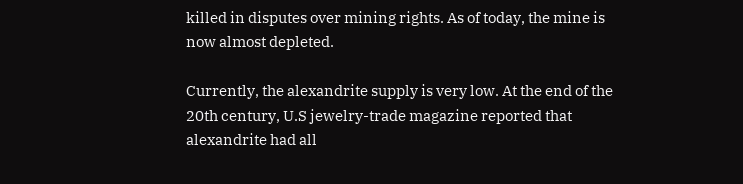killed in disputes over mining rights. As of today, the mine is now almost depleted.

Currently, the alexandrite supply is very low. At the end of the 20th century, U.S jewelry-trade magazine reported that alexandrite had all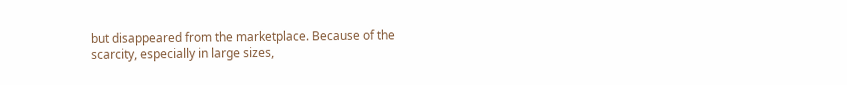but disappeared from the marketplace. Because of the scarcity, especially in large sizes,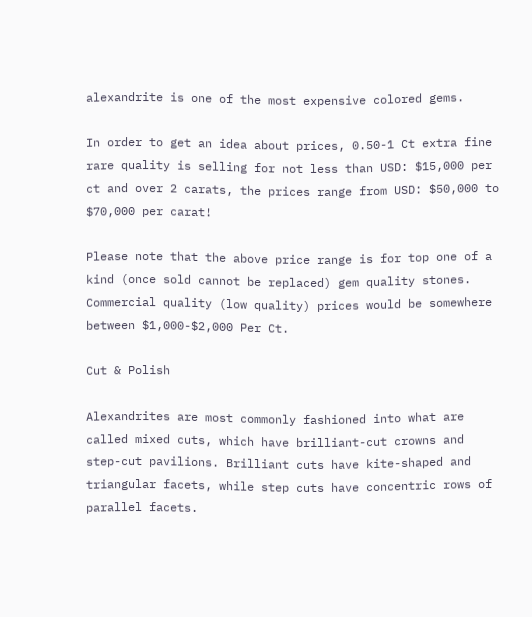alexandrite is one of the most expensive colored gems.

In order to get an idea about prices, 0.50-1 Ct extra fine rare quality is selling for not less than USD: $15,000 per ct and over 2 carats, the prices range from USD: $50,000 to $70,000 per carat!

Please note that the above price range is for top one of a kind (once sold cannot be replaced) gem quality stones. Commercial quality (low quality) prices would be somewhere between $1,000-$2,000 Per Ct.

Cut & Polish

Alexandrites are most commonly fashioned into what are called mixed cuts, which have brilliant-cut crowns and step-cut pavilions. Brilliant cuts have kite-shaped and triangular facets, while step cuts have concentric rows of parallel facets.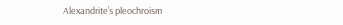Alexandrite’s pleochroism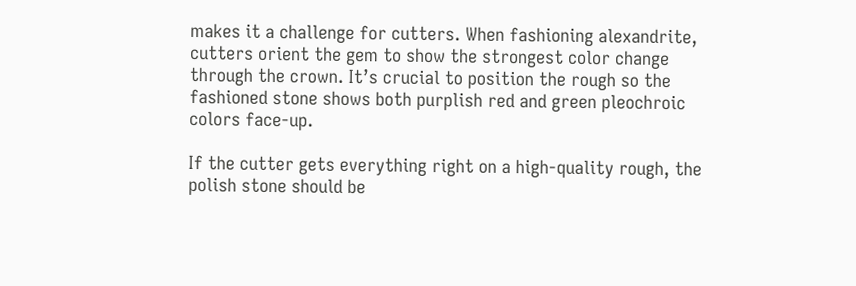makes it a challenge for cutters. When fashioning alexandrite, cutters orient the gem to show the strongest color change through the crown. It’s crucial to position the rough so the fashioned stone shows both purplish red and green pleochroic colors face-up.

If the cutter gets everything right on a high-quality rough, the polish stone should be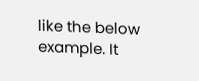like the below example. It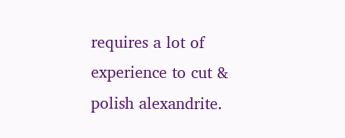requires a lot of experience to cut & polish alexandrite.